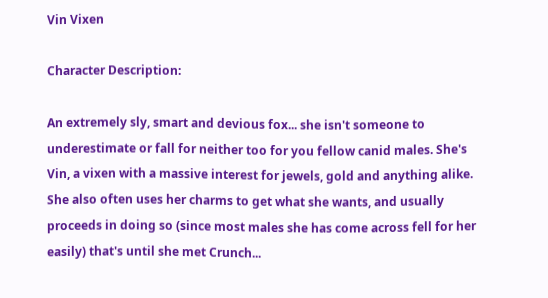Vin Vixen

Character Description:

An extremely sly, smart and devious fox... she isn't someone to underestimate or fall for neither too for you fellow canid males. She's Vin, a vixen with a massive interest for jewels, gold and anything alike. She also often uses her charms to get what she wants, and usually proceeds in doing so (since most males she has come across fell for her easily) that's until she met Crunch...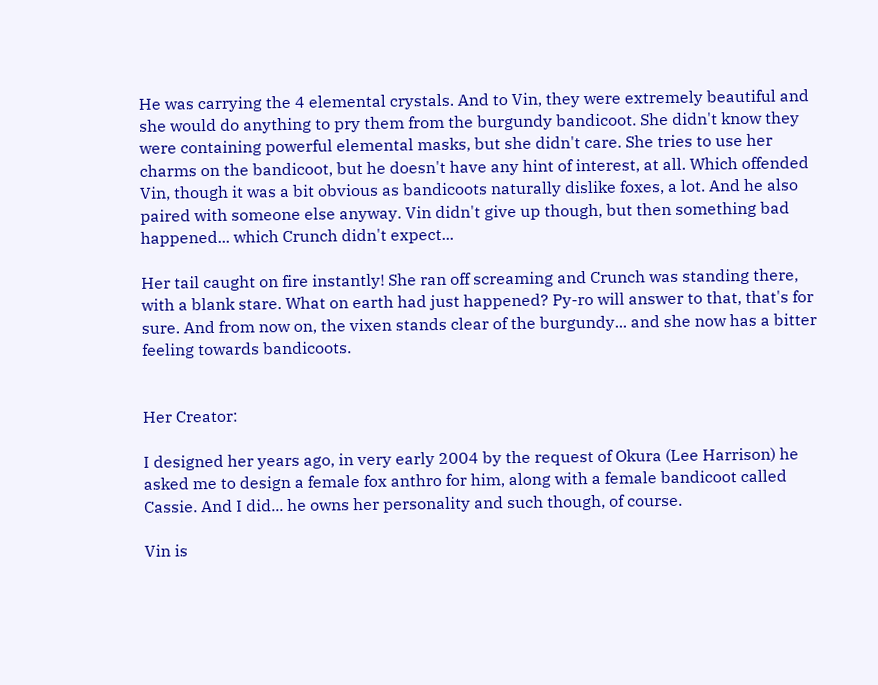He was carrying the 4 elemental crystals. And to Vin, they were extremely beautiful and she would do anything to pry them from the burgundy bandicoot. She didn't know they were containing powerful elemental masks, but she didn't care. She tries to use her charms on the bandicoot, but he doesn't have any hint of interest, at all. Which offended Vin, though it was a bit obvious as bandicoots naturally dislike foxes, a lot. And he also paired with someone else anyway. Vin didn't give up though, but then something bad happened... which Crunch didn't expect...

Her tail caught on fire instantly! She ran off screaming and Crunch was standing there, with a blank stare. What on earth had just happened? Py-ro will answer to that, that's for sure. And from now on, the vixen stands clear of the burgundy... and she now has a bitter feeling towards bandicoots.


Her Creator:

I designed her years ago, in very early 2004 by the request of Okura (Lee Harrison) he asked me to design a female fox anthro for him, along with a female bandicoot called Cassie. And I did... he owns her personality and such though, of course.

Vin is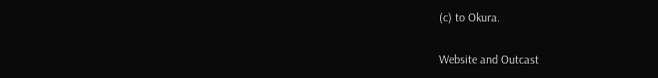(c) to Okura.

Website and Outcast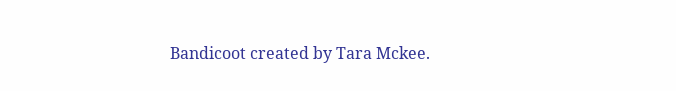Bandicoot created by Tara Mckee.